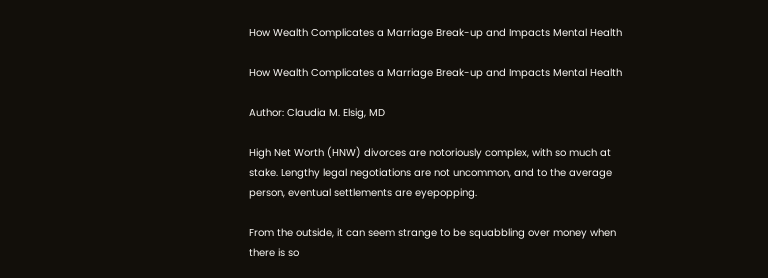How Wealth Complicates a Marriage Break-up and Impacts Mental Health

How Wealth Complicates a Marriage Break-up and Impacts Mental Health

Author: Claudia M. Elsig, MD

High Net Worth (HNW) divorces are notoriously complex, with so much at stake. Lengthy legal negotiations are not uncommon, and to the average person, eventual settlements are eyepopping.

From the outside, it can seem strange to be squabbling over money when there is so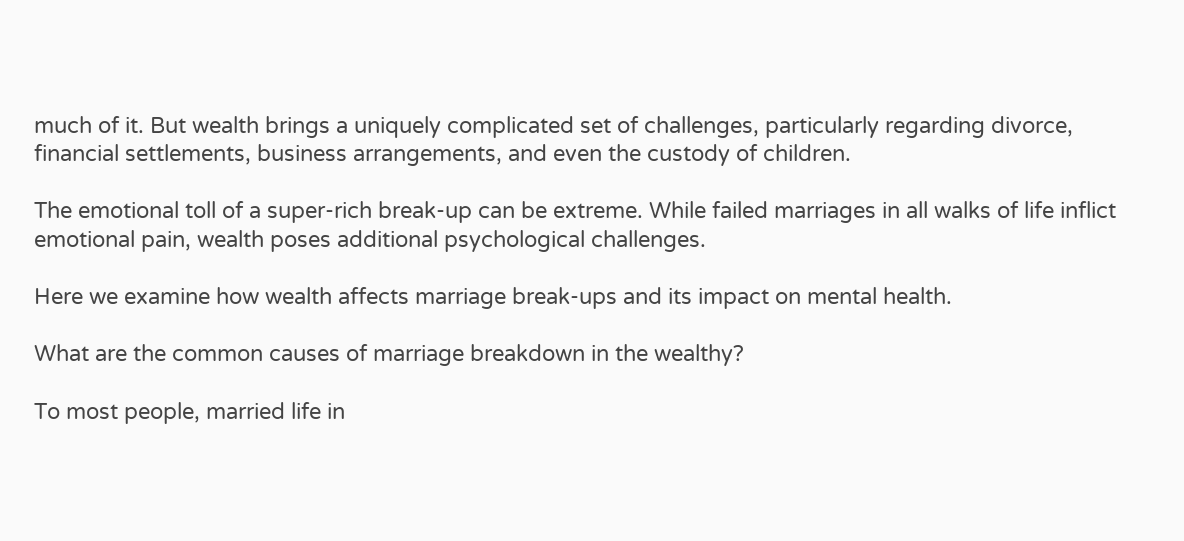much of it. But wealth brings a uniquely complicated set of challenges, particularly regarding divorce, financial settlements, business arrangements, and even the custody of children.

The emotional toll of a super-rich break-up can be extreme. While failed marriages in all walks of life inflict emotional pain, wealth poses additional psychological challenges.

Here we examine how wealth affects marriage break-ups and its impact on mental health.

What are the common causes of marriage breakdown in the wealthy?

To most people, married life in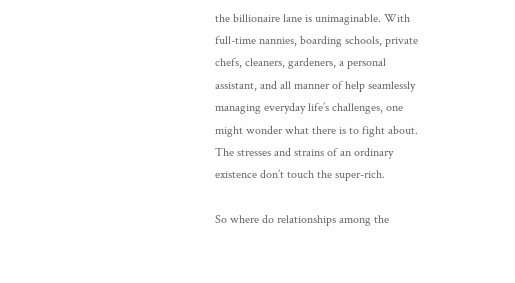the billionaire lane is unimaginable. With full-time nannies, boarding schools, private chefs, cleaners, gardeners, a personal assistant, and all manner of help seamlessly managing everyday life’s challenges, one might wonder what there is to fight about. The stresses and strains of an ordinary existence don’t touch the super-rich.

So where do relationships among the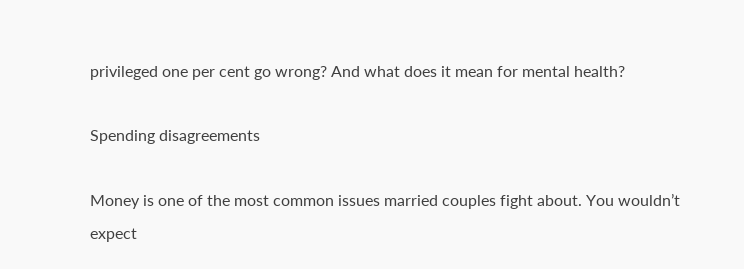privileged one per cent go wrong? And what does it mean for mental health?

Spending disagreements

Money is one of the most common issues married couples fight about. You wouldn’t expect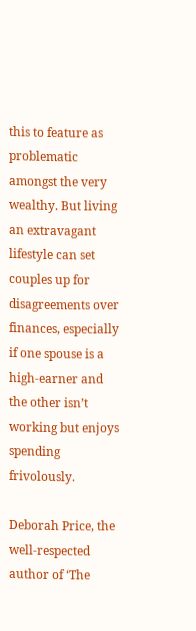this to feature as problematic amongst the very wealthy. But living an extravagant lifestyle can set couples up for disagreements over finances, especially if one spouse is a high-earner and the other isn’t working but enjoys spending frivolously.

Deborah Price, the well-respected author of ‘The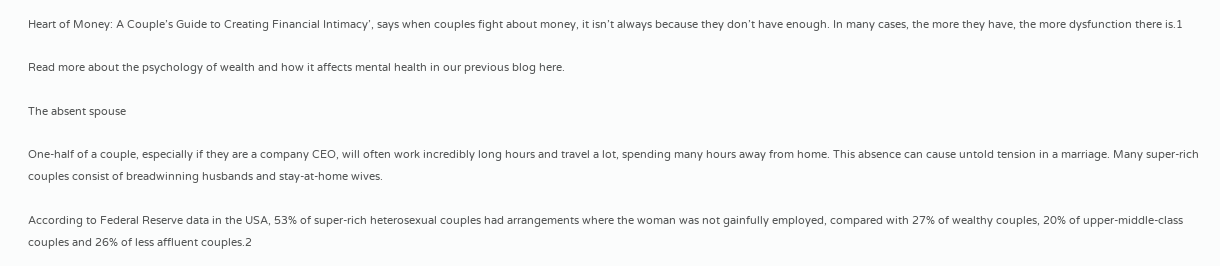Heart of Money: A Couple’s Guide to Creating Financial Intimacy’, says when couples fight about money, it isn’t always because they don’t have enough. In many cases, the more they have, the more dysfunction there is.1

Read more about the psychology of wealth and how it affects mental health in our previous blog here.

The absent spouse

One-half of a couple, especially if they are a company CEO, will often work incredibly long hours and travel a lot, spending many hours away from home. This absence can cause untold tension in a marriage. Many super-rich couples consist of breadwinning husbands and stay-at-home wives.

According to Federal Reserve data in the USA, 53% of super-rich heterosexual couples had arrangements where the woman was not gainfully employed, compared with 27% of wealthy couples, 20% of upper-middle-class couples and 26% of less affluent couples.2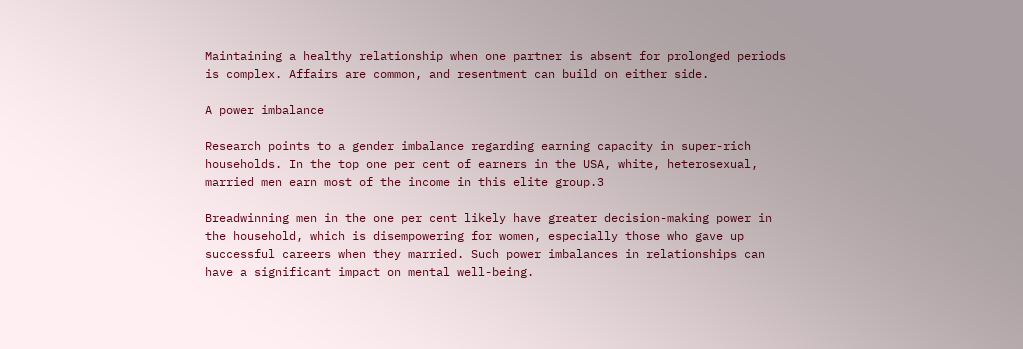Maintaining a healthy relationship when one partner is absent for prolonged periods is complex. Affairs are common, and resentment can build on either side.

A power imbalance

Research points to a gender imbalance regarding earning capacity in super-rich households. In the top one per cent of earners in the USA, white, heterosexual, married men earn most of the income in this elite group.3

Breadwinning men in the one per cent likely have greater decision-making power in the household, which is disempowering for women, especially those who gave up successful careers when they married. Such power imbalances in relationships can have a significant impact on mental well-being.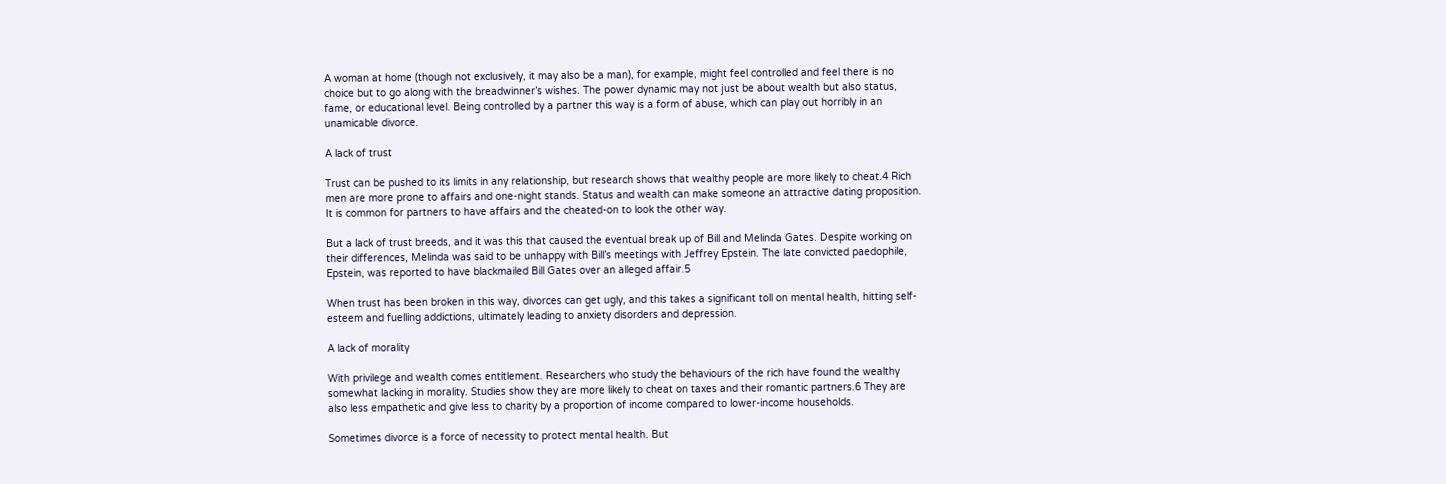A woman at home (though not exclusively, it may also be a man), for example, might feel controlled and feel there is no choice but to go along with the breadwinner’s wishes. The power dynamic may not just be about wealth but also status, fame, or educational level. Being controlled by a partner this way is a form of abuse, which can play out horribly in an unamicable divorce.

A lack of trust

Trust can be pushed to its limits in any relationship, but research shows that wealthy people are more likely to cheat.4 Rich men are more prone to affairs and one-night stands. Status and wealth can make someone an attractive dating proposition. It is common for partners to have affairs and the cheated-on to look the other way.

But a lack of trust breeds, and it was this that caused the eventual break up of Bill and Melinda Gates. Despite working on their differences, Melinda was said to be unhappy with Bill’s meetings with Jeffrey Epstein. The late convicted paedophile, Epstein, was reported to have blackmailed Bill Gates over an alleged affair.5

When trust has been broken in this way, divorces can get ugly, and this takes a significant toll on mental health, hitting self-esteem and fuelling addictions, ultimately leading to anxiety disorders and depression.

A lack of morality

With privilege and wealth comes entitlement. Researchers who study the behaviours of the rich have found the wealthy somewhat lacking in morality. Studies show they are more likely to cheat on taxes and their romantic partners.6 They are also less empathetic and give less to charity by a proportion of income compared to lower-income households.

Sometimes divorce is a force of necessity to protect mental health. But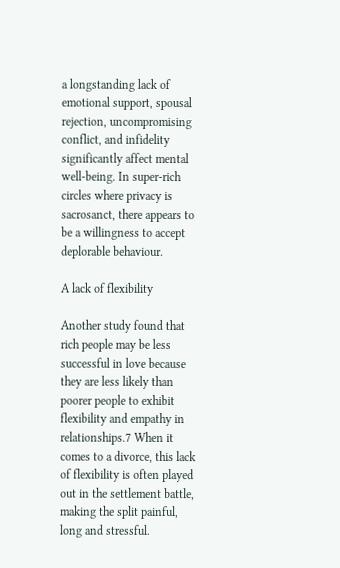a longstanding lack of emotional support, spousal rejection, uncompromising conflict, and infidelity significantly affect mental well-being. In super-rich circles where privacy is sacrosanct, there appears to be a willingness to accept deplorable behaviour.

A lack of flexibility

Another study found that rich people may be less successful in love because they are less likely than poorer people to exhibit flexibility and empathy in relationships.7 When it comes to a divorce, this lack of flexibility is often played out in the settlement battle, making the split painful, long and stressful.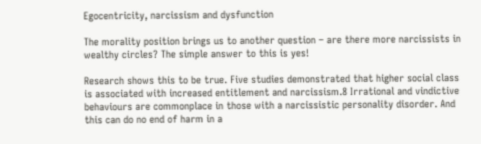Egocentricity, narcissism and dysfunction

The morality position brings us to another question – are there more narcissists in wealthy circles? The simple answer to this is yes!

Research shows this to be true. Five studies demonstrated that higher social class is associated with increased entitlement and narcissism.8 Irrational and vindictive behaviours are commonplace in those with a narcissistic personality disorder. And this can do no end of harm in a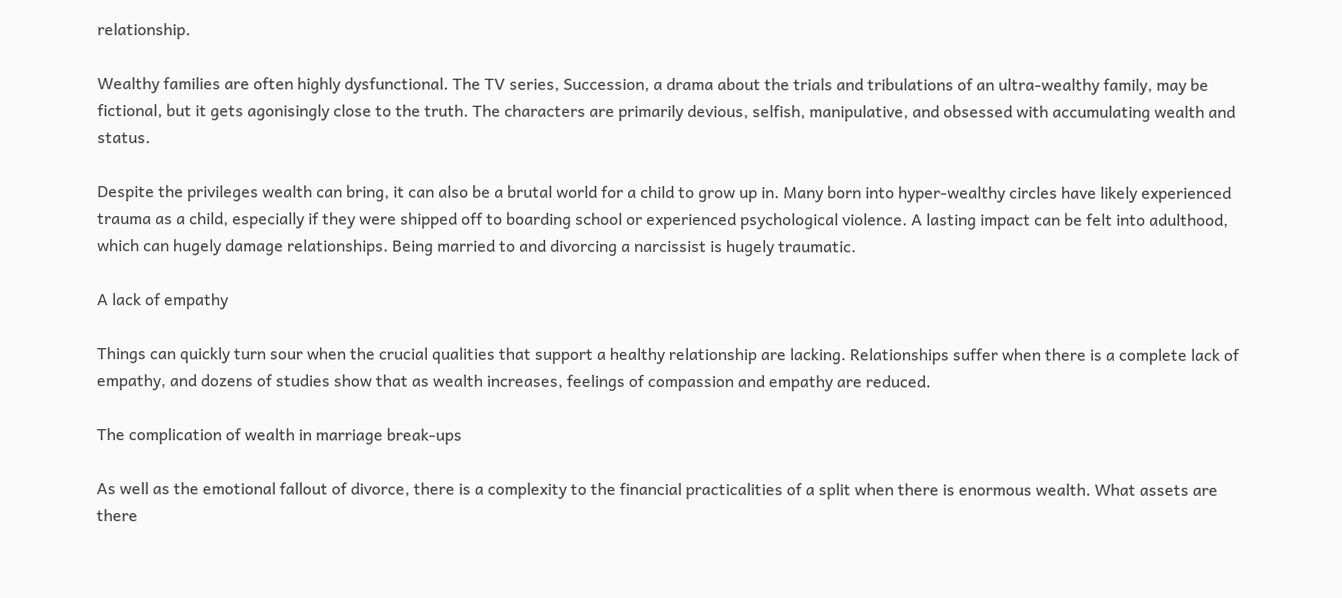relationship.

Wealthy families are often highly dysfunctional. The TV series, Succession, a drama about the trials and tribulations of an ultra-wealthy family, may be fictional, but it gets agonisingly close to the truth. The characters are primarily devious, selfish, manipulative, and obsessed with accumulating wealth and status.

Despite the privileges wealth can bring, it can also be a brutal world for a child to grow up in. Many born into hyper-wealthy circles have likely experienced trauma as a child, especially if they were shipped off to boarding school or experienced psychological violence. A lasting impact can be felt into adulthood, which can hugely damage relationships. Being married to and divorcing a narcissist is hugely traumatic.

A lack of empathy

Things can quickly turn sour when the crucial qualities that support a healthy relationship are lacking. Relationships suffer when there is a complete lack of empathy, and dozens of studies show that as wealth increases, feelings of compassion and empathy are reduced.

The complication of wealth in marriage break-ups

As well as the emotional fallout of divorce, there is a complexity to the financial practicalities of a split when there is enormous wealth. What assets are there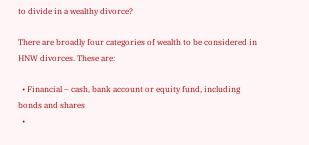to divide in a wealthy divorce?

There are broadly four categories of wealth to be considered in HNW divorces. These are:

  • Financial – cash, bank account or equity fund, including bonds and shares
  •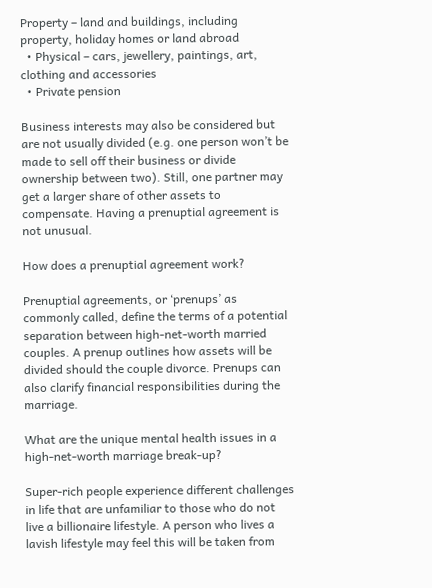Property – land and buildings, including property, holiday homes or land abroad
  • Physical – cars, jewellery, paintings, art, clothing and accessories
  • Private pension

Business interests may also be considered but are not usually divided (e.g. one person won’t be made to sell off their business or divide ownership between two). Still, one partner may get a larger share of other assets to compensate. Having a prenuptial agreement is not unusual.

How does a prenuptial agreement work?

Prenuptial agreements, or ‘prenups’ as commonly called, define the terms of a potential separation between high-net-worth married couples. A prenup outlines how assets will be divided should the couple divorce. Prenups can also clarify financial responsibilities during the marriage.

What are the unique mental health issues in a high-net-worth marriage break-up?

Super-rich people experience different challenges in life that are unfamiliar to those who do not live a billionaire lifestyle. A person who lives a lavish lifestyle may feel this will be taken from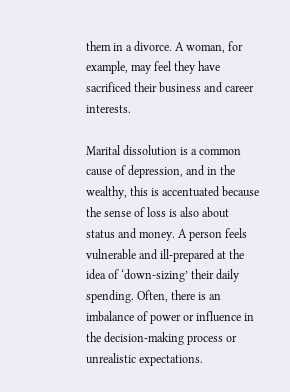them in a divorce. A woman, for example, may feel they have sacrificed their business and career interests.

Marital dissolution is a common cause of depression, and in the wealthy, this is accentuated because the sense of loss is also about status and money. A person feels vulnerable and ill-prepared at the idea of ‘down-sizing’ their daily spending. Often, there is an imbalance of power or influence in the decision-making process or unrealistic expectations.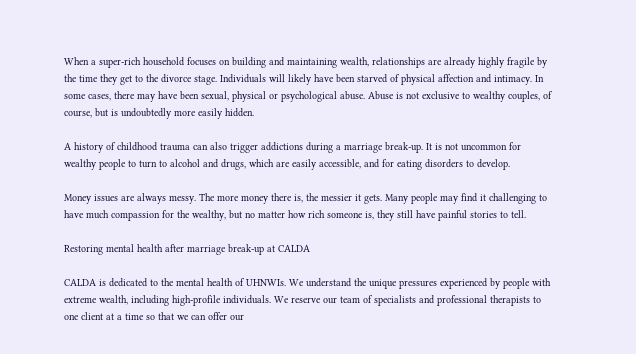When a super-rich household focuses on building and maintaining wealth, relationships are already highly fragile by the time they get to the divorce stage. Individuals will likely have been starved of physical affection and intimacy. In some cases, there may have been sexual, physical or psychological abuse. Abuse is not exclusive to wealthy couples, of course, but is undoubtedly more easily hidden.

A history of childhood trauma can also trigger addictions during a marriage break-up. It is not uncommon for wealthy people to turn to alcohol and drugs, which are easily accessible, and for eating disorders to develop.

Money issues are always messy. The more money there is, the messier it gets. Many people may find it challenging to have much compassion for the wealthy, but no matter how rich someone is, they still have painful stories to tell.

Restoring mental health after marriage break-up at CALDA

CALDA is dedicated to the mental health of UHNWIs. We understand the unique pressures experienced by people with extreme wealth, including high-profile individuals. We reserve our team of specialists and professional therapists to one client at a time so that we can offer our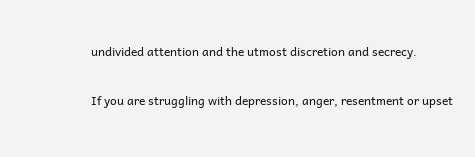undivided attention and the utmost discretion and secrecy.

If you are struggling with depression, anger, resentment or upset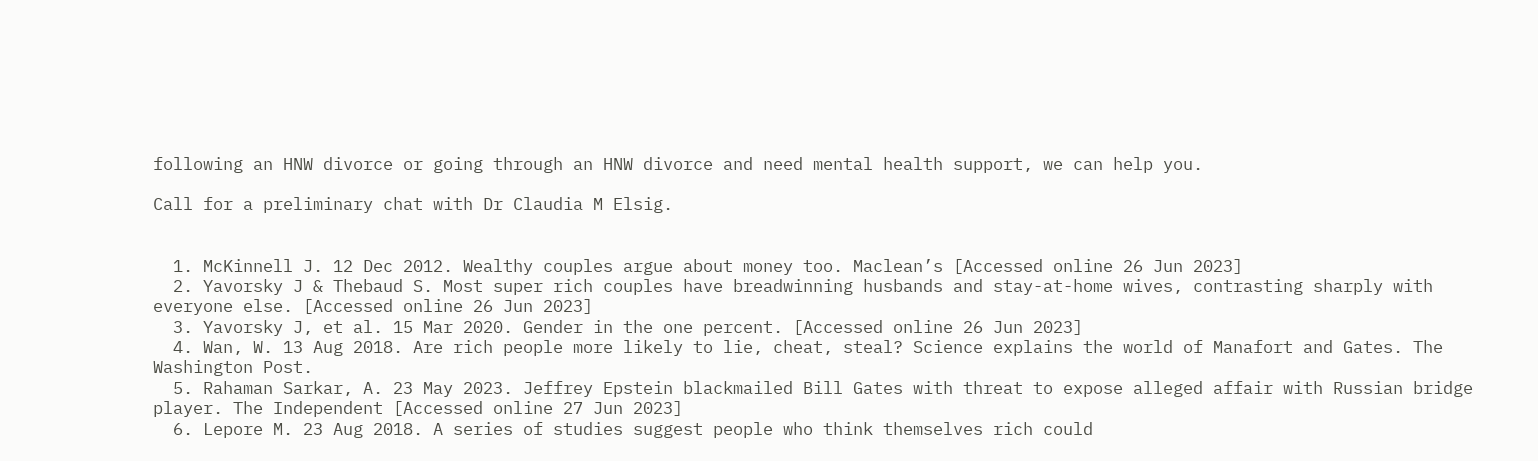following an HNW divorce or going through an HNW divorce and need mental health support, we can help you.

Call for a preliminary chat with Dr Claudia M Elsig.


  1. McKinnell J. 12 Dec 2012. Wealthy couples argue about money too. Maclean’s [Accessed online 26 Jun 2023]
  2. Yavorsky J & Thebaud S. Most super rich couples have breadwinning husbands and stay-at-home wives, contrasting sharply with everyone else. [Accessed online 26 Jun 2023]
  3. Yavorsky J, et al. 15 Mar 2020. Gender in the one percent. [Accessed online 26 Jun 2023]
  4. Wan, W. 13 Aug 2018. Are rich people more likely to lie, cheat, steal? Science explains the world of Manafort and Gates. The Washington Post.
  5. Rahaman Sarkar, A. 23 May 2023. Jeffrey Epstein blackmailed Bill Gates with threat to expose alleged affair with Russian bridge player. The Independent [Accessed online 27 Jun 2023]
  6. Lepore M. 23 Aug 2018. A series of studies suggest people who think themselves rich could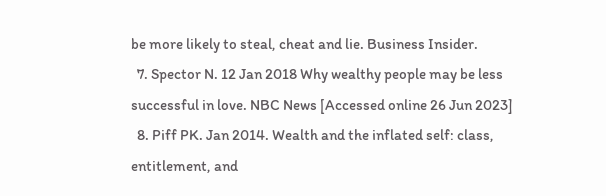be more likely to steal, cheat and lie. Business Insider.
  7. Spector N. 12 Jan 2018 Why wealthy people may be less successful in love. NBC News [Accessed online 26 Jun 2023]
  8. Piff PK. Jan 2014. Wealth and the inflated self: class, entitlement, and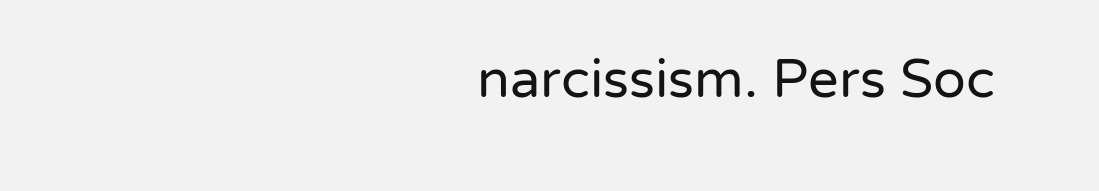narcissism. Pers Soc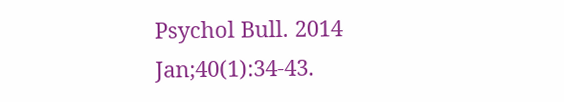Psychol Bull. 2014 Jan;40(1):34-43.